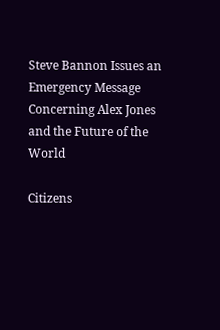Steve Bannon Issues an Emergency Message Concerning Alex Jones and the Future of the World

Citizens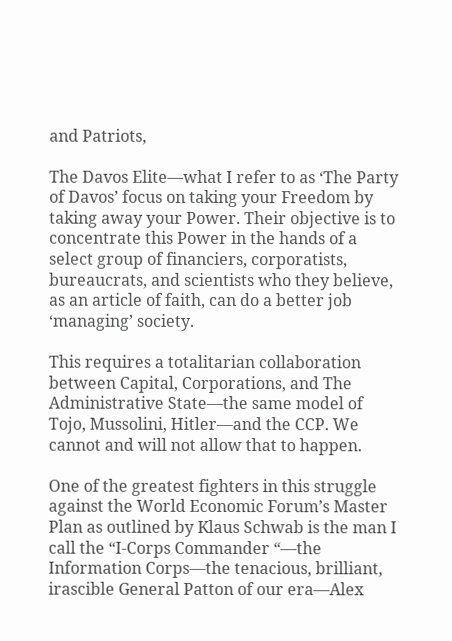and Patriots,

The Davos Elite—what I refer to as ‘The Party of Davos’ focus on taking your Freedom by taking away your Power. Their objective is to concentrate this Power in the hands of a select group of financiers, corporatists, bureaucrats, and scientists who they believe, as an article of faith, can do a better job ‘managing’ society.

This requires a totalitarian collaboration between Capital, Corporations, and The Administrative State—the same model of Tojo, Mussolini, Hitler—and the CCP. We cannot and will not allow that to happen.

One of the greatest fighters in this struggle against the World Economic Forum’s Master Plan as outlined by Klaus Schwab is the man I call the “I-Corps Commander “—the Information Corps—the tenacious, brilliant, irascible General Patton of our era—Alex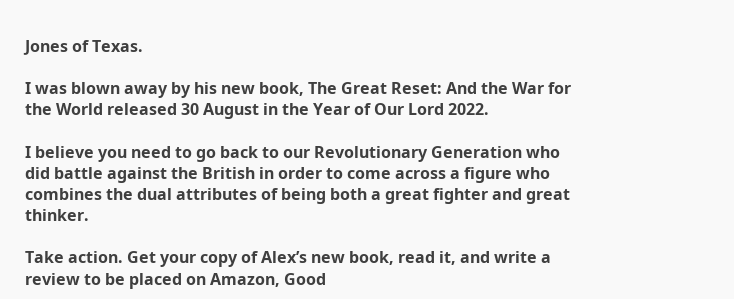Jones of Texas.

I was blown away by his new book, The Great Reset: And the War for the World released 30 August in the Year of Our Lord 2022.

I believe you need to go back to our Revolutionary Generation who did battle against the British in order to come across a figure who combines the dual attributes of being both a great fighter and great thinker.

Take action. Get your copy of Alex’s new book, read it, and write a review to be placed on Amazon, Good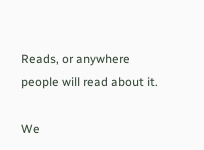Reads, or anywhere people will read about it.

We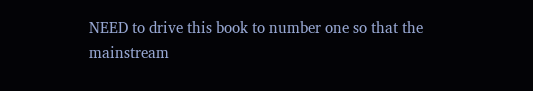NEED to drive this book to number one so that the mainstream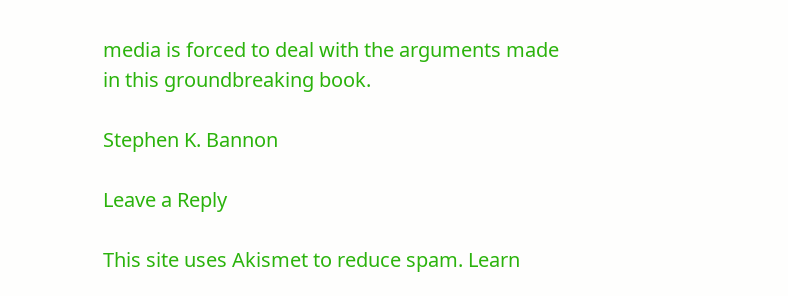media is forced to deal with the arguments made in this groundbreaking book.

Stephen K. Bannon

Leave a Reply

This site uses Akismet to reduce spam. Learn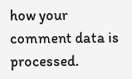how your comment data is processed.